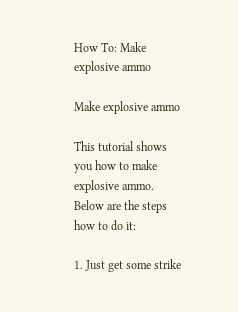How To: Make explosive ammo

Make explosive ammo

This tutorial shows you how to make explosive ammo. Below are the steps how to do it:

1. Just get some strike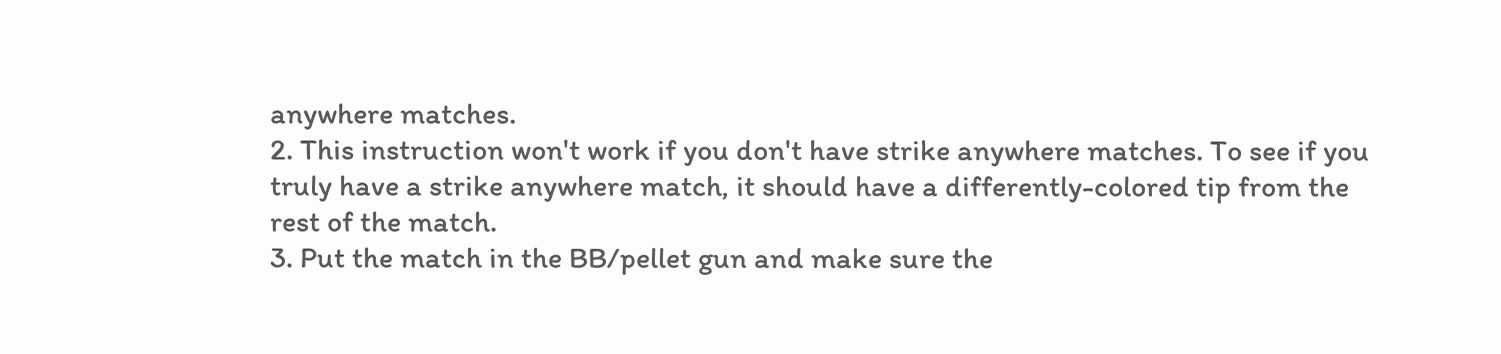anywhere matches.
2. This instruction won't work if you don't have strike anywhere matches. To see if you truly have a strike anywhere match, it should have a differently-colored tip from the rest of the match.
3. Put the match in the BB/pellet gun and make sure the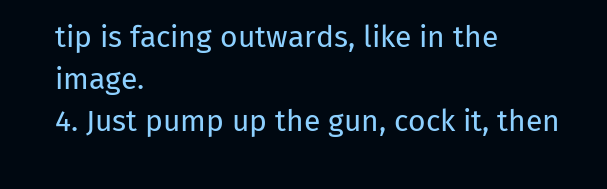tip is facing outwards, like in the image.
4. Just pump up the gun, cock it, then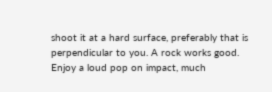shoot it at a hard surface, preferably that is perpendicular to you. A rock works good. Enjoy a loud pop on impact, much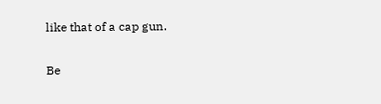like that of a cap gun.

Be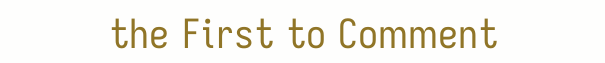the First to Comment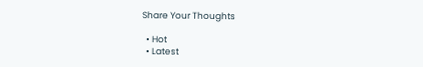Share Your Thoughts

  • Hot
  • Latest